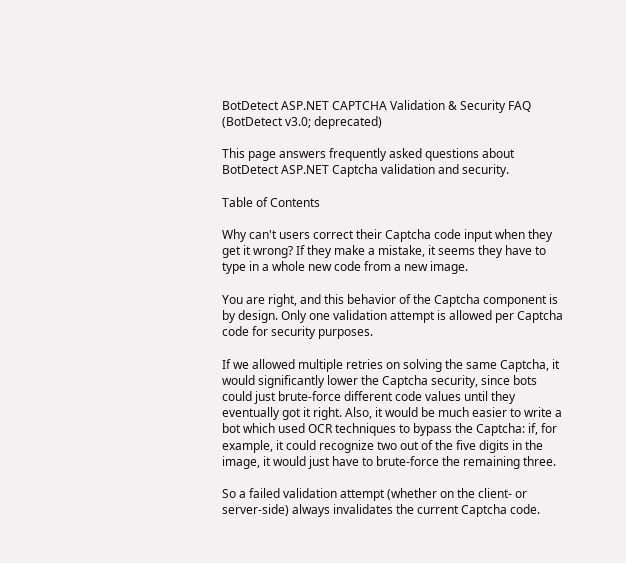BotDetect ASP.NET CAPTCHA Validation & Security FAQ (BotDetect v3.0; deprecated)

This page answers frequently asked questions about BotDetect ASP.NET Captcha validation and security.

Table of Contents

Why can't users correct their Captcha code input when they get it wrong? If they make a mistake, it seems they have to type in a whole new code from a new image.

You are right, and this behavior of the Captcha component is by design. Only one validation attempt is allowed per Captcha code for security purposes.

If we allowed multiple retries on solving the same Captcha, it would significantly lower the Captcha security, since bots could just brute-force different code values until they eventually got it right. Also, it would be much easier to write a bot which used OCR techniques to bypass the Captcha: if, for example, it could recognize two out of the five digits in the image, it would just have to brute-force the remaining three.

So a failed validation attempt (whether on the client- or server-side) always invalidates the current Captcha code.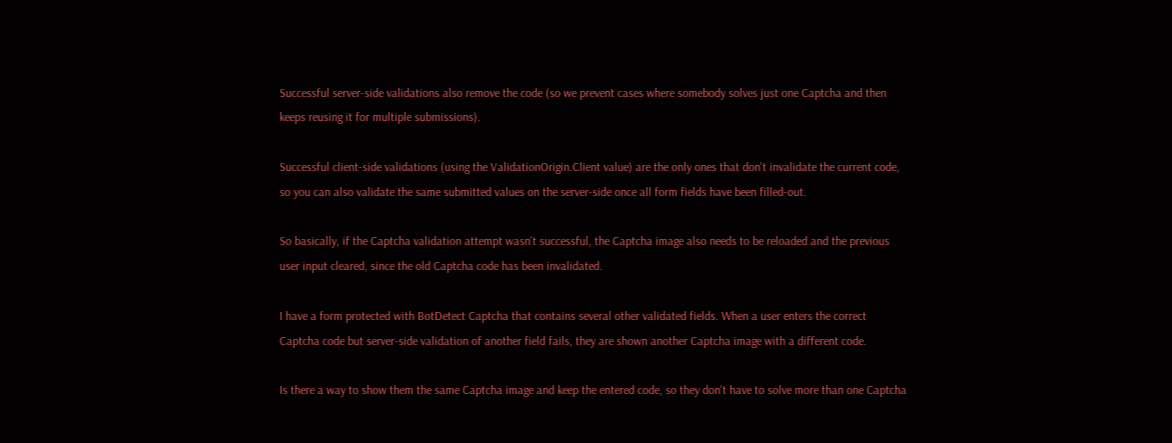Successful server-side validations also remove the code (so we prevent cases where somebody solves just one Captcha and then keeps reusing it for multiple submissions).

Successful client-side validations (using the ValidationOrigin.Client value) are the only ones that don't invalidate the current code, so you can also validate the same submitted values on the server-side once all form fields have been filled-out.

So basically, if the Captcha validation attempt wasn't successful, the Captcha image also needs to be reloaded and the previous user input cleared, since the old Captcha code has been invalidated.

I have a form protected with BotDetect Captcha that contains several other validated fields. When a user enters the correct Captcha code but server-side validation of another field fails, they are shown another Captcha image with a different code.

Is there a way to show them the same Captcha image and keep the entered code, so they don't have to solve more than one Captcha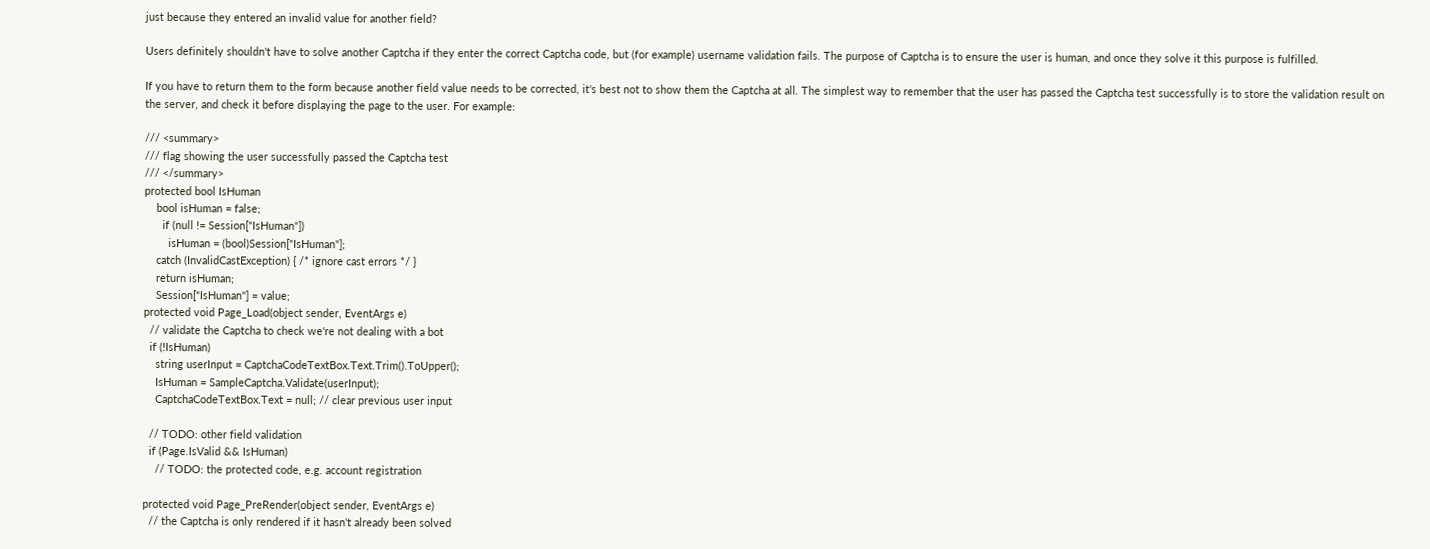just because they entered an invalid value for another field?

Users definitely shouldn't have to solve another Captcha if they enter the correct Captcha code, but (for example) username validation fails. The purpose of Captcha is to ensure the user is human, and once they solve it this purpose is fulfilled.

If you have to return them to the form because another field value needs to be corrected, it's best not to show them the Captcha at all. The simplest way to remember that the user has passed the Captcha test successfully is to store the validation result on the server, and check it before displaying the page to the user. For example:

/// <summary>
/// flag showing the user successfully passed the Captcha test
/// </summary>
protected bool IsHuman
    bool isHuman = false;
      if (null != Session["IsHuman"])
        isHuman = (bool)Session["IsHuman"];
    catch (InvalidCastException) { /* ignore cast errors */ }
    return isHuman;
    Session["IsHuman"] = value;
protected void Page_Load(object sender, EventArgs e)
  // validate the Captcha to check we're not dealing with a bot
  if (!IsHuman)
    string userInput = CaptchaCodeTextBox.Text.Trim().ToUpper();
    IsHuman = SampleCaptcha.Validate(userInput);
    CaptchaCodeTextBox.Text = null; // clear previous user input

  // TODO: other field validation
  if (Page.IsValid && IsHuman)
    // TODO: the protected code, e.g. account registration

protected void Page_PreRender(object sender, EventArgs e)
  // the Captcha is only rendered if it hasn't already been solved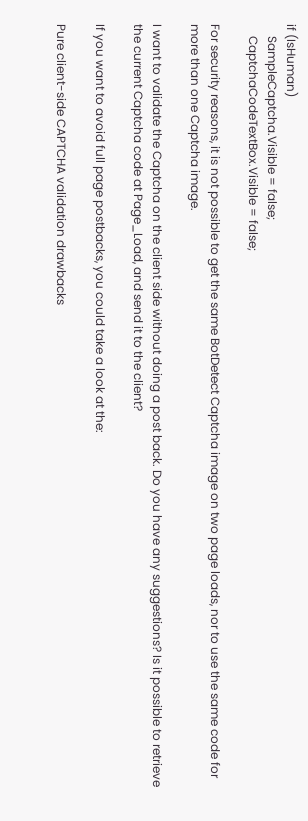if (IsHuman)
    SampleCaptcha.Visible = false;
    CaptchaCodeTextBox.Visible = false;

For security reasons, it is not possible to get the same BotDetect Captcha image on two page loads, nor to use the same code for more than one Captcha image.

I want to validate the Captcha on the client side without doing a post back. Do you have any suggestions? Is it possible to retrieve the current Captcha code at Page_Load, and send it to the client?

If you want to avoid full page postbacks, you could take a look at the:

Pure client-side CAPTCHA validation drawbacks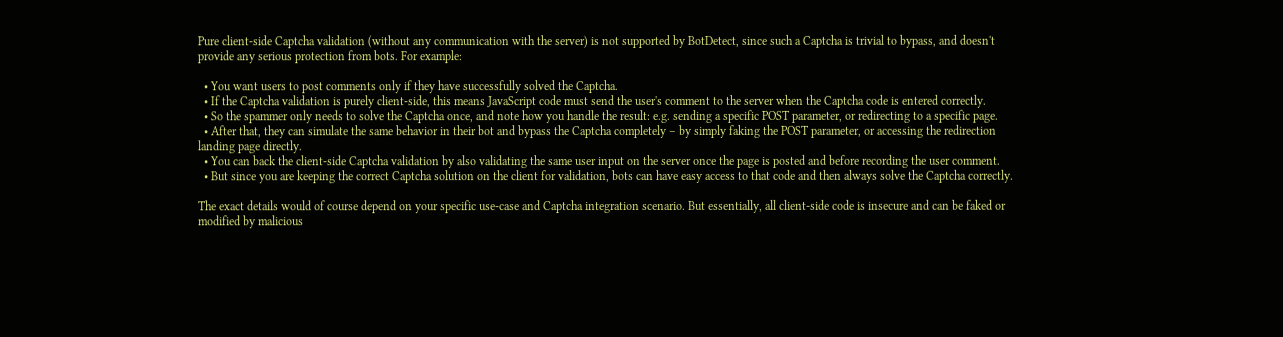Pure client-side Captcha validation (without any communication with the server) is not supported by BotDetect, since such a Captcha is trivial to bypass, and doesn't provide any serious protection from bots. For example:

  • You want users to post comments only if they have successfully solved the Captcha.
  • If the Captcha validation is purely client-side, this means JavaScript code must send the user's comment to the server when the Captcha code is entered correctly.
  • So the spammer only needs to solve the Captcha once, and note how you handle the result: e.g. sending a specific POST parameter, or redirecting to a specific page.
  • After that, they can simulate the same behavior in their bot and bypass the Captcha completely – by simply faking the POST parameter, or accessing the redirection landing page directly.
  • You can back the client-side Captcha validation by also validating the same user input on the server once the page is posted and before recording the user comment.
  • But since you are keeping the correct Captcha solution on the client for validation, bots can have easy access to that code and then always solve the Captcha correctly.

The exact details would of course depend on your specific use-case and Captcha integration scenario. But essentially, all client-side code is insecure and can be faked or modified by malicious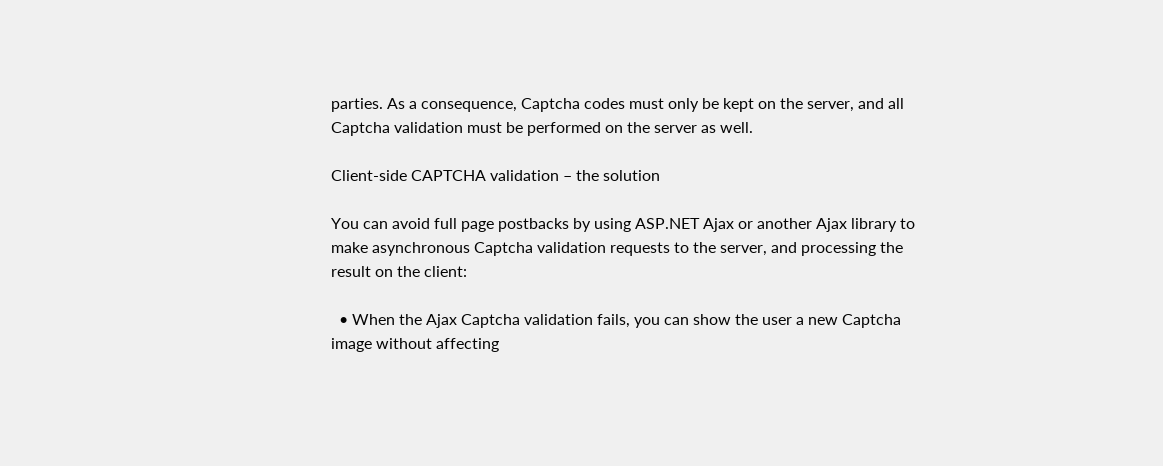parties. As a consequence, Captcha codes must only be kept on the server, and all Captcha validation must be performed on the server as well.

Client-side CAPTCHA validation – the solution

You can avoid full page postbacks by using ASP.NET Ajax or another Ajax library to make asynchronous Captcha validation requests to the server, and processing the result on the client:

  • When the Ajax Captcha validation fails, you can show the user a new Captcha image without affecting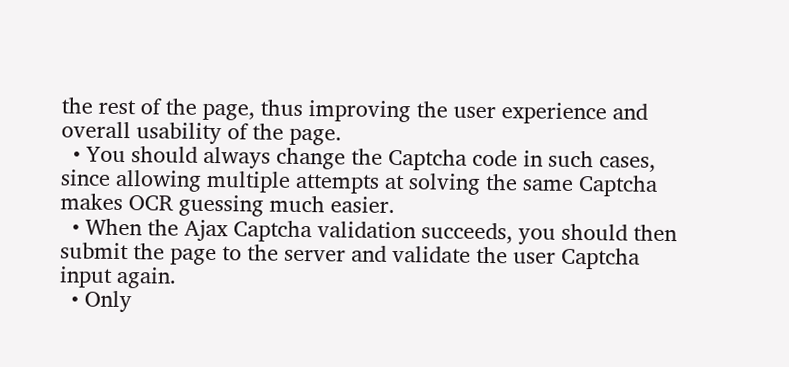the rest of the page, thus improving the user experience and overall usability of the page.
  • You should always change the Captcha code in such cases, since allowing multiple attempts at solving the same Captcha makes OCR guessing much easier.
  • When the Ajax Captcha validation succeeds, you should then submit the page to the server and validate the user Captcha input again.
  • Only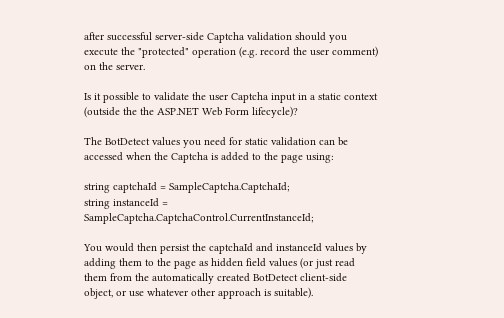after successful server-side Captcha validation should you execute the "protected" operation (e.g. record the user comment) on the server.

Is it possible to validate the user Captcha input in a static context (outside the the ASP.NET Web Form lifecycle)?

The BotDetect values you need for static validation can be accessed when the Captcha is added to the page using:

string captchaId = SampleCaptcha.CaptchaId;
string instanceId = SampleCaptcha.CaptchaControl.CurrentInstanceId;

You would then persist the captchaId and instanceId values by adding them to the page as hidden field values (or just read them from the automatically created BotDetect client-side object, or use whatever other approach is suitable).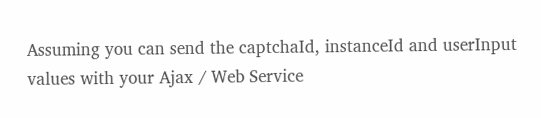Assuming you can send the captchaId, instanceId and userInput values with your Ajax / Web Service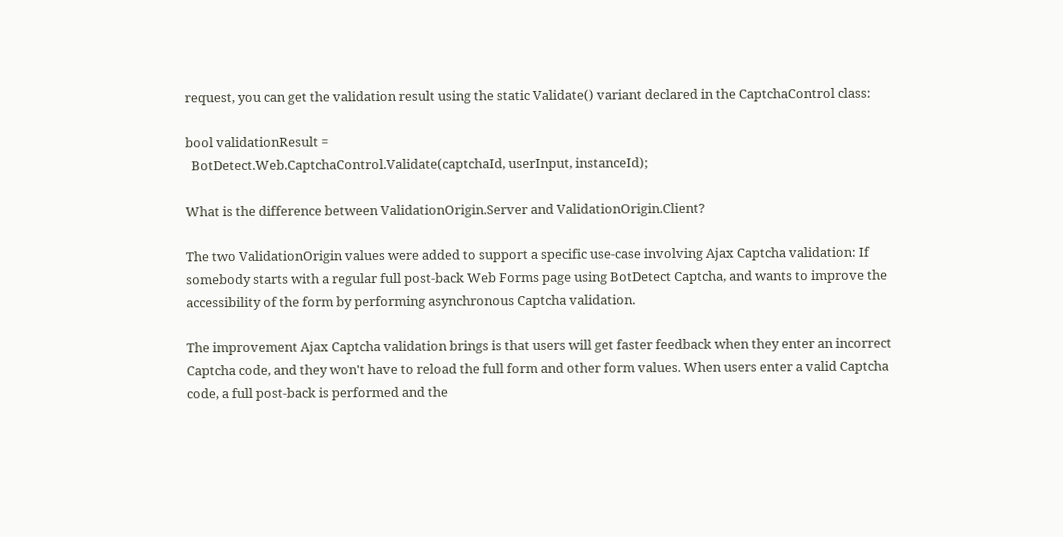request, you can get the validation result using the static Validate() variant declared in the CaptchaControl class:

bool validationResult =
  BotDetect.Web.CaptchaControl.Validate(captchaId, userInput, instanceId);

What is the difference between ValidationOrigin.Server and ValidationOrigin.Client?

The two ValidationOrigin values were added to support a specific use-case involving Ajax Captcha validation: If somebody starts with a regular full post-back Web Forms page using BotDetect Captcha, and wants to improve the accessibility of the form by performing asynchronous Captcha validation.

The improvement Ajax Captcha validation brings is that users will get faster feedback when they enter an incorrect Captcha code, and they won't have to reload the full form and other form values. When users enter a valid Captcha code, a full post-back is performed and the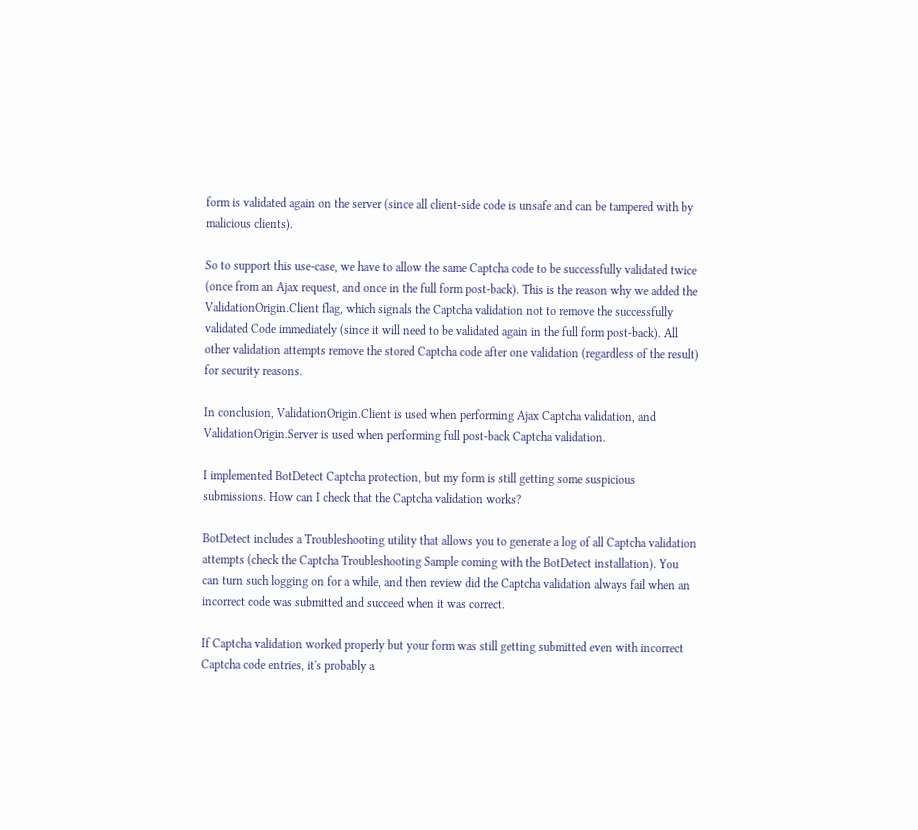form is validated again on the server (since all client-side code is unsafe and can be tampered with by malicious clients).

So to support this use-case, we have to allow the same Captcha code to be successfully validated twice (once from an Ajax request, and once in the full form post-back). This is the reason why we added the ValidationOrigin.Client flag, which signals the Captcha validation not to remove the successfully validated Code immediately (since it will need to be validated again in the full form post-back). All other validation attempts remove the stored Captcha code after one validation (regardless of the result) for security reasons.

In conclusion, ValidationOrigin.Client is used when performing Ajax Captcha validation, and ValidationOrigin.Server is used when performing full post-back Captcha validation.

I implemented BotDetect Captcha protection, but my form is still getting some suspicious submissions. How can I check that the Captcha validation works?

BotDetect includes a Troubleshooting utility that allows you to generate a log of all Captcha validation attempts (check the Captcha Troubleshooting Sample coming with the BotDetect installation). You can turn such logging on for a while, and then review did the Captcha validation always fail when an incorrect code was submitted and succeed when it was correct.

If Captcha validation worked properly but your form was still getting submitted even with incorrect Captcha code entries, it's probably a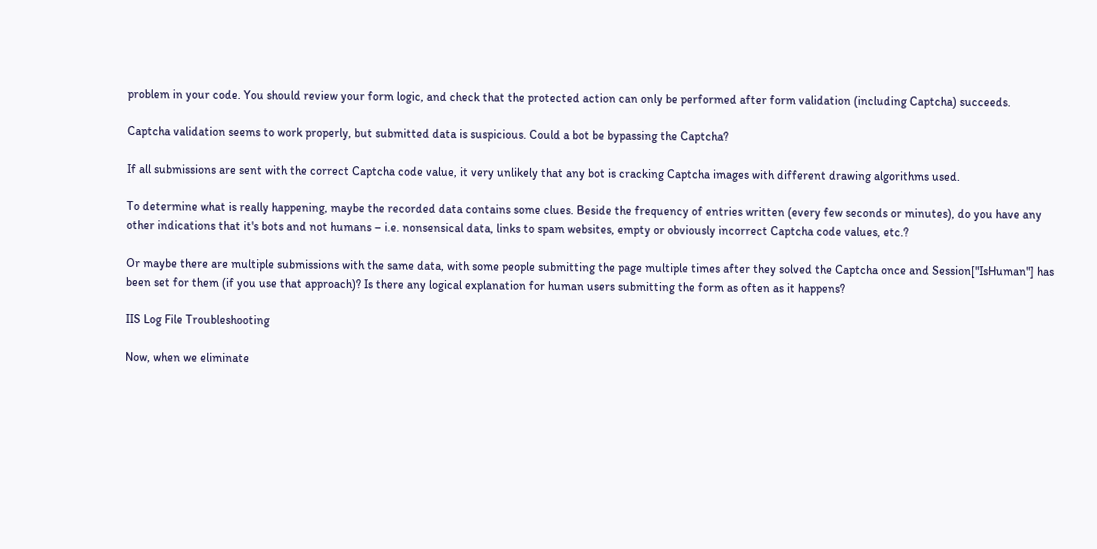problem in your code. You should review your form logic, and check that the protected action can only be performed after form validation (including Captcha) succeeds.

Captcha validation seems to work properly, but submitted data is suspicious. Could a bot be bypassing the Captcha?

If all submissions are sent with the correct Captcha code value, it very unlikely that any bot is cracking Captcha images with different drawing algorithms used.

To determine what is really happening, maybe the recorded data contains some clues. Beside the frequency of entries written (every few seconds or minutes), do you have any other indications that it's bots and not humans – i.e. nonsensical data, links to spam websites, empty or obviously incorrect Captcha code values, etc.?

Or maybe there are multiple submissions with the same data, with some people submitting the page multiple times after they solved the Captcha once and Session["IsHuman"] has been set for them (if you use that approach)? Is there any logical explanation for human users submitting the form as often as it happens?

IIS Log File Troubleshooting

Now, when we eliminate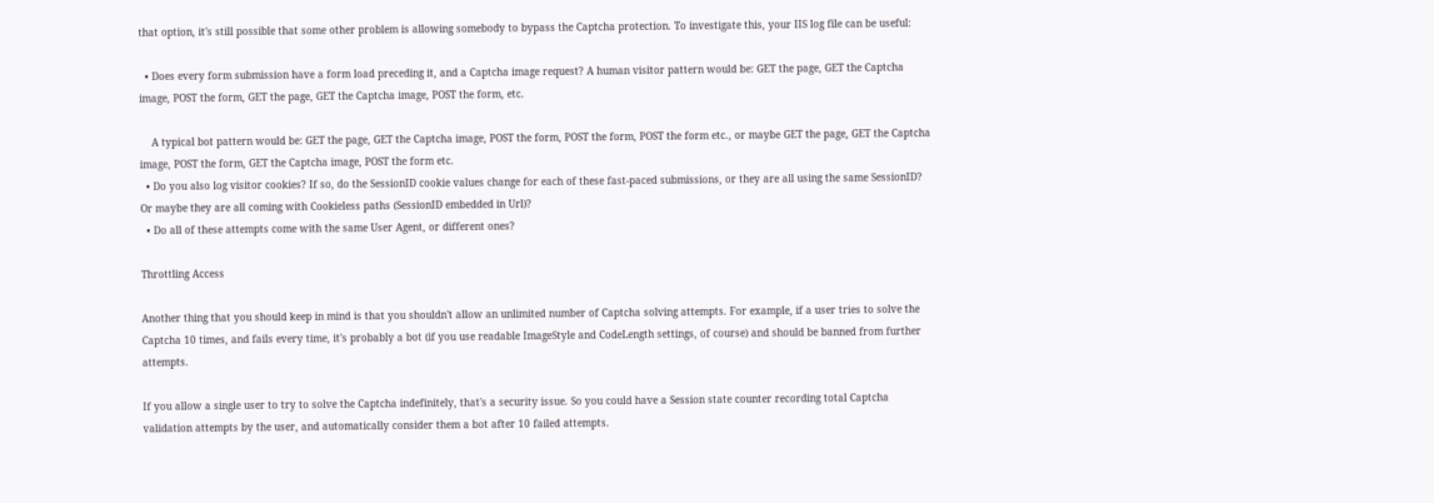that option, it's still possible that some other problem is allowing somebody to bypass the Captcha protection. To investigate this, your IIS log file can be useful:

  • Does every form submission have a form load preceding it, and a Captcha image request? A human visitor pattern would be: GET the page, GET the Captcha image, POST the form, GET the page, GET the Captcha image, POST the form, etc.

    A typical bot pattern would be: GET the page, GET the Captcha image, POST the form, POST the form, POST the form etc., or maybe GET the page, GET the Captcha image, POST the form, GET the Captcha image, POST the form etc.
  • Do you also log visitor cookies? If so, do the SessionID cookie values change for each of these fast-paced submissions, or they are all using the same SessionID? Or maybe they are all coming with Cookieless paths (SessionID embedded in Url)?
  • Do all of these attempts come with the same User Agent, or different ones?

Throttling Access

Another thing that you should keep in mind is that you shouldn't allow an unlimited number of Captcha solving attempts. For example, if a user tries to solve the Captcha 10 times, and fails every time, it's probably a bot (if you use readable ImageStyle and CodeLength settings, of course) and should be banned from further attempts.

If you allow a single user to try to solve the Captcha indefinitely, that's a security issue. So you could have a Session state counter recording total Captcha validation attempts by the user, and automatically consider them a bot after 10 failed attempts.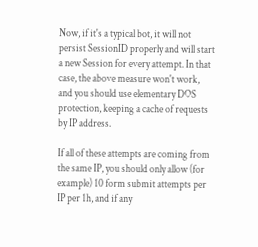Now, if it's a typical bot, it will not persist SessionID properly and will start a new Session for every attempt. In that case, the above measure won't work, and you should use elementary DOS protection, keeping a cache of requests by IP address.

If all of these attempts are coming from the same IP, you should only allow (for example) 10 form submit attempts per IP per 1h, and if any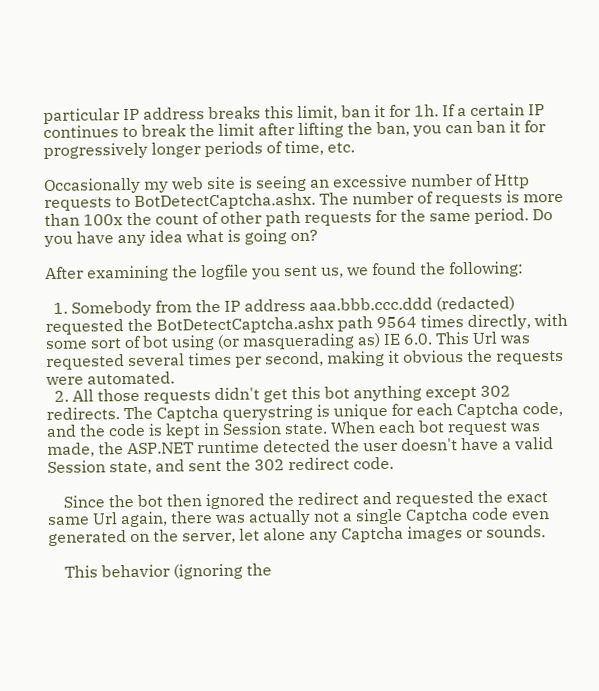particular IP address breaks this limit, ban it for 1h. If a certain IP continues to break the limit after lifting the ban, you can ban it for progressively longer periods of time, etc.

Occasionally my web site is seeing an excessive number of Http requests to BotDetectCaptcha.ashx. The number of requests is more than 100x the count of other path requests for the same period. Do you have any idea what is going on?

After examining the logfile you sent us, we found the following:

  1. Somebody from the IP address aaa.bbb.ccc.ddd (redacted) requested the BotDetectCaptcha.ashx path 9564 times directly, with some sort of bot using (or masquerading as) IE 6.0. This Url was requested several times per second, making it obvious the requests were automated.
  2. All those requests didn't get this bot anything except 302 redirects. The Captcha querystring is unique for each Captcha code, and the code is kept in Session state. When each bot request was made, the ASP.NET runtime detected the user doesn't have a valid Session state, and sent the 302 redirect code.

    Since the bot then ignored the redirect and requested the exact same Url again, there was actually not a single Captcha code even generated on the server, let alone any Captcha images or sounds.

    This behavior (ignoring the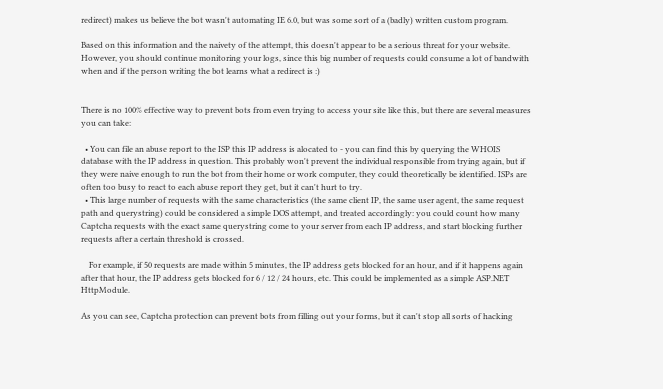redirect) makes us believe the bot wasn't automating IE 6.0, but was some sort of a (badly) written custom program.

Based on this information and the naivety of the attempt, this doesn't appear to be a serious threat for your website. However, you should continue monitoring your logs, since this big number of requests could consume a lot of bandwith when and if the person writing the bot learns what a redirect is :)


There is no 100% effective way to prevent bots from even trying to access your site like this, but there are several measures you can take:

  • You can file an abuse report to the ISP this IP address is alocated to - you can find this by querying the WHOIS database with the IP address in question. This probably won't prevent the individual responsible from trying again, but if they were naive enough to run the bot from their home or work computer, they could theoretically be identified. ISPs are often too busy to react to each abuse report they get, but it can't hurt to try.
  • This large number of requests with the same characteristics (the same client IP, the same user agent, the same request path and querystring) could be considered a simple DOS attempt, and treated accordingly: you could count how many Captcha requests with the exact same querystring come to your server from each IP address, and start blocking further requests after a certain threshold is crossed.

    For example, if 50 requests are made within 5 minutes, the IP address gets blocked for an hour, and if it happens again after that hour, the IP address gets blocked for 6 / 12 / 24 hours, etc. This could be implemented as a simple ASP.NET HttpModule.

As you can see, Captcha protection can prevent bots from filling out your forms, but it can't stop all sorts of hacking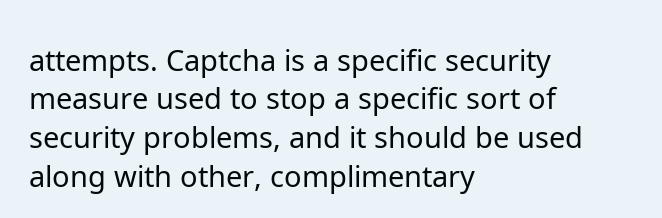attempts. Captcha is a specific security measure used to stop a specific sort of security problems, and it should be used along with other, complimentary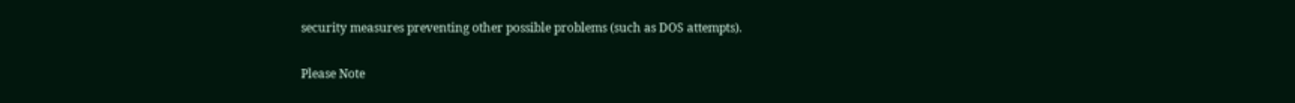security measures preventing other possible problems (such as DOS attempts).

Please Note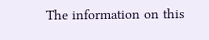The information on this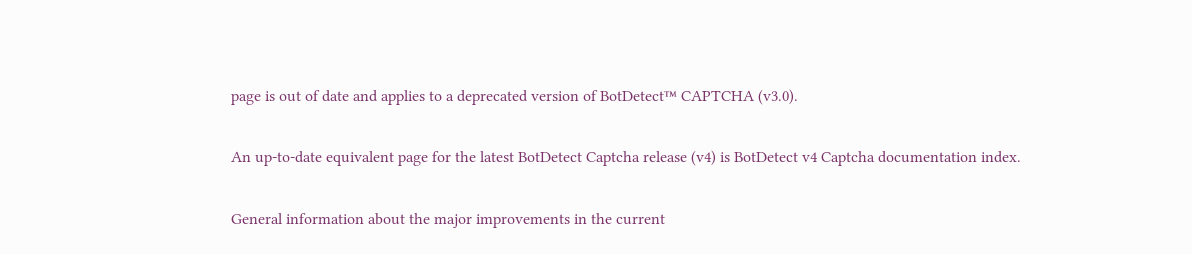page is out of date and applies to a deprecated version of BotDetect™ CAPTCHA (v3.0).

An up-to-date equivalent page for the latest BotDetect Captcha release (v4) is BotDetect v4 Captcha documentation index.

General information about the major improvements in the current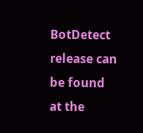BotDetect release can be found at the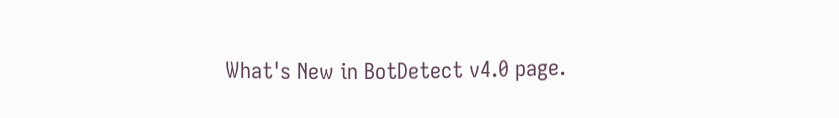What's New in BotDetect v4.0 page.